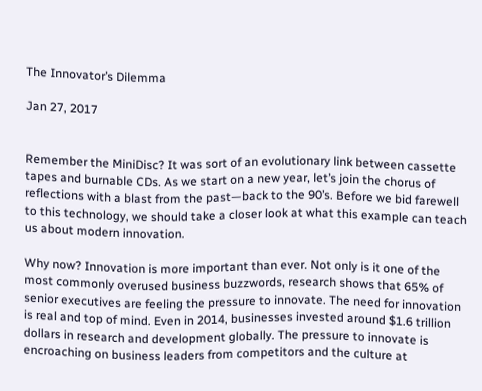The Innovator’s Dilemma

Jan 27, 2017


Remember the MiniDisc? It was sort of an evolutionary link between cassette tapes and burnable CDs. As we start on a new year, let’s join the chorus of reflections with a blast from the past—back to the 90’s. Before we bid farewell to this technology, we should take a closer look at what this example can teach us about modern innovation.

Why now? Innovation is more important than ever. Not only is it one of the most commonly overused business buzzwords, research shows that 65% of senior executives are feeling the pressure to innovate. The need for innovation is real and top of mind. Even in 2014, businesses invested around $1.6 trillion dollars in research and development globally. The pressure to innovate is encroaching on business leaders from competitors and the culture at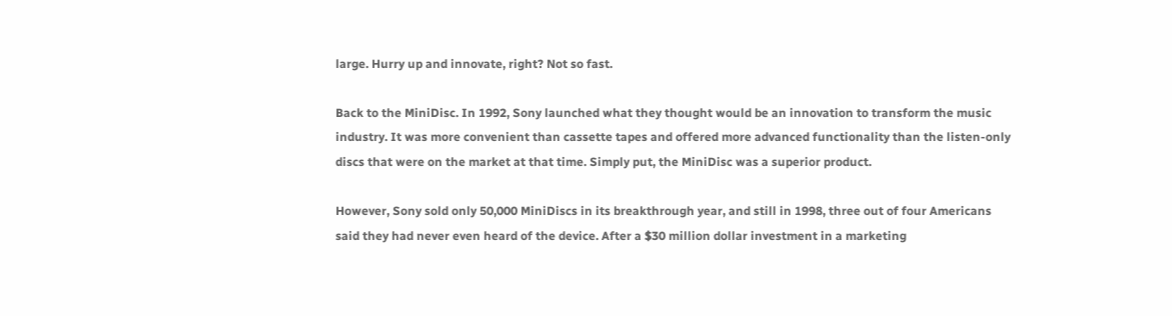large. Hurry up and innovate, right? Not so fast.

Back to the MiniDisc. In 1992, Sony launched what they thought would be an innovation to transform the music industry. It was more convenient than cassette tapes and offered more advanced functionality than the listen-only discs that were on the market at that time. Simply put, the MiniDisc was a superior product.

However, Sony sold only 50,000 MiniDiscs in its breakthrough year, and still in 1998, three out of four Americans said they had never even heard of the device. After a $30 million dollar investment in a marketing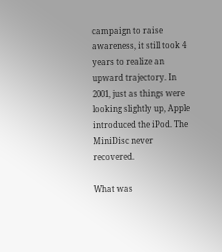campaign to raise awareness, it still took 4 years to realize an upward trajectory. In 2001, just as things were looking slightly up, Apple introduced the iPod. The MiniDisc never recovered.

What was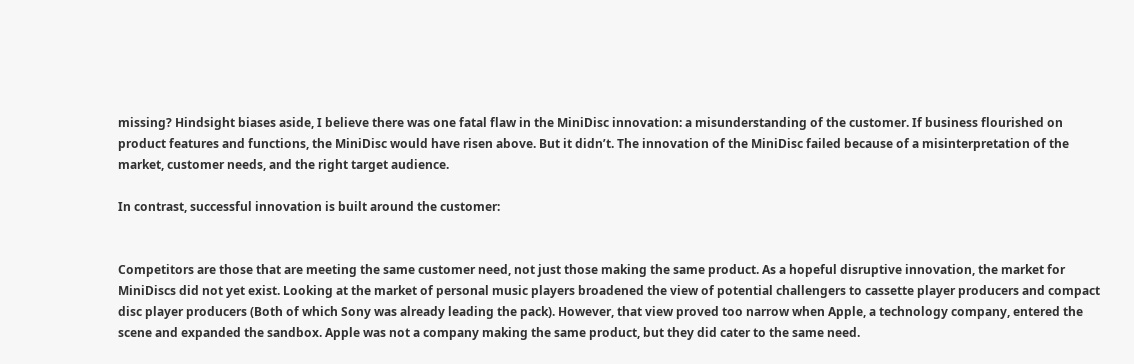missing? Hindsight biases aside, I believe there was one fatal flaw in the MiniDisc innovation: a misunderstanding of the customer. If business flourished on product features and functions, the MiniDisc would have risen above. But it didn’t. The innovation of the MiniDisc failed because of a misinterpretation of the market, customer needs, and the right target audience.

In contrast, successful innovation is built around the customer:


Competitors are those that are meeting the same customer need, not just those making the same product. As a hopeful disruptive innovation, the market for MiniDiscs did not yet exist. Looking at the market of personal music players broadened the view of potential challengers to cassette player producers and compact disc player producers (Both of which Sony was already leading the pack). However, that view proved too narrow when Apple, a technology company, entered the scene and expanded the sandbox. Apple was not a company making the same product, but they did cater to the same need.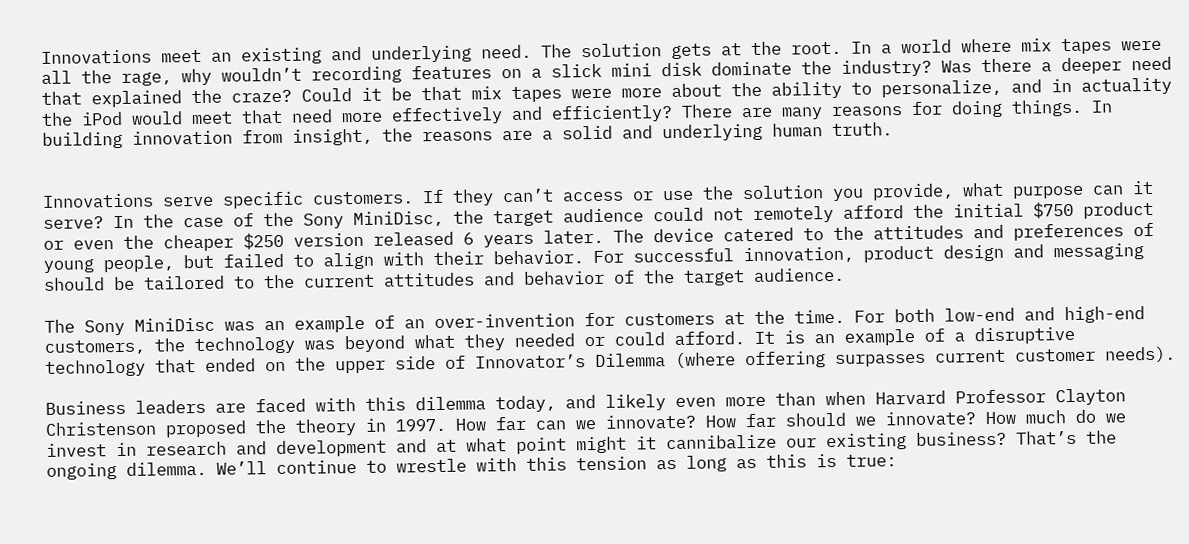Innovations meet an existing and underlying need. The solution gets at the root. In a world where mix tapes were all the rage, why wouldn’t recording features on a slick mini disk dominate the industry? Was there a deeper need that explained the craze? Could it be that mix tapes were more about the ability to personalize, and in actuality the iPod would meet that need more effectively and efficiently? There are many reasons for doing things. In building innovation from insight, the reasons are a solid and underlying human truth.


Innovations serve specific customers. If they can’t access or use the solution you provide, what purpose can it serve? In the case of the Sony MiniDisc, the target audience could not remotely afford the initial $750 product or even the cheaper $250 version released 6 years later. The device catered to the attitudes and preferences of young people, but failed to align with their behavior. For successful innovation, product design and messaging should be tailored to the current attitudes and behavior of the target audience.

The Sony MiniDisc was an example of an over-invention for customers at the time. For both low-end and high-end customers, the technology was beyond what they needed or could afford. It is an example of a disruptive technology that ended on the upper side of Innovator’s Dilemma (where offering surpasses current customer needs).

Business leaders are faced with this dilemma today, and likely even more than when Harvard Professor Clayton Christenson proposed the theory in 1997. How far can we innovate? How far should we innovate? How much do we invest in research and development and at what point might it cannibalize our existing business? That’s the ongoing dilemma. We’ll continue to wrestle with this tension as long as this is true: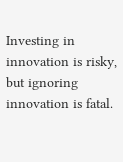Investing in innovation is risky, but ignoring innovation is fatal.